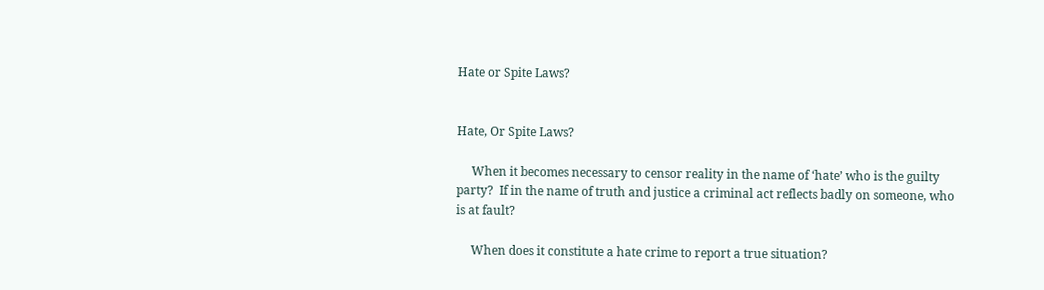Hate or Spite Laws?


Hate, Or Spite Laws?

     When it becomes necessary to censor reality in the name of ‘hate’ who is the guilty party?  If in the name of truth and justice a criminal act reflects badly on someone, who is at fault?

     When does it constitute a hate crime to report a true situation?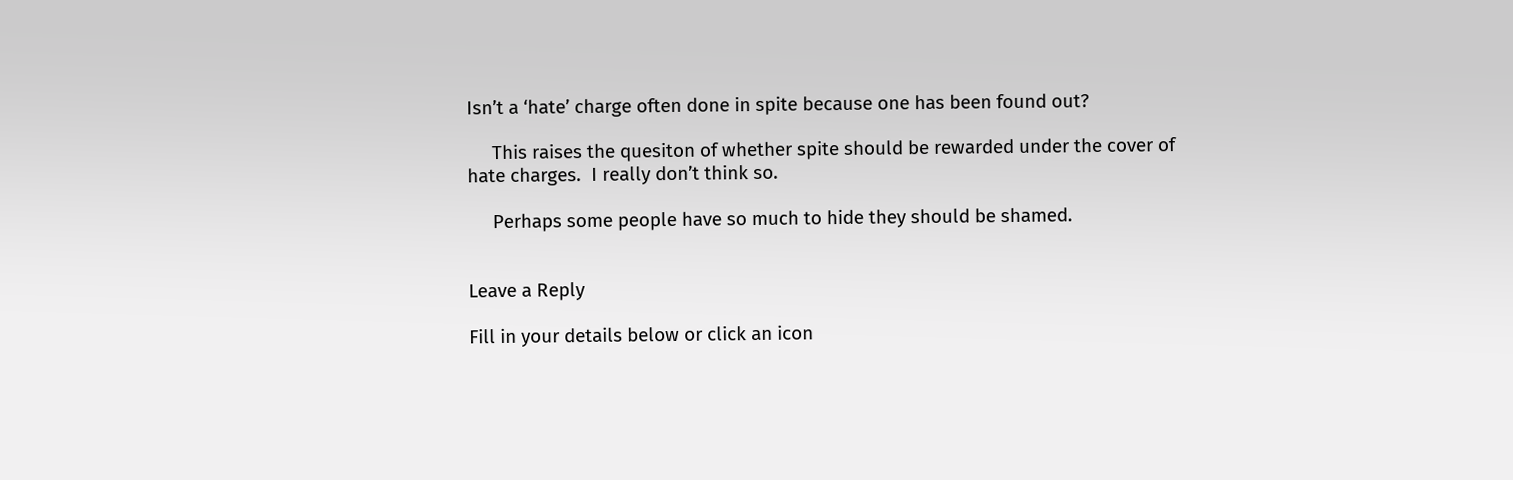Isn’t a ‘hate’ charge often done in spite because one has been found out?

     This raises the quesiton of whether spite should be rewarded under the cover of hate charges.  I really don’t think so.

     Perhaps some people have so much to hide they should be shamed.


Leave a Reply

Fill in your details below or click an icon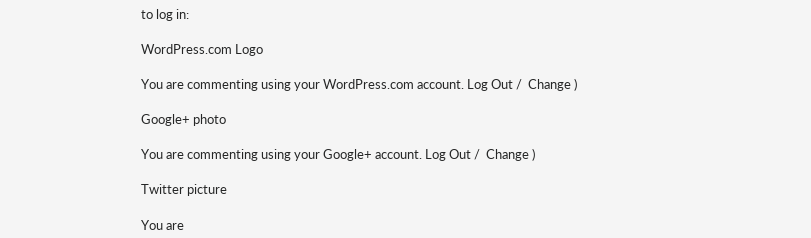to log in:

WordPress.com Logo

You are commenting using your WordPress.com account. Log Out /  Change )

Google+ photo

You are commenting using your Google+ account. Log Out /  Change )

Twitter picture

You are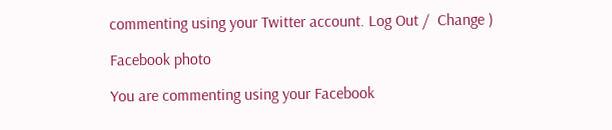commenting using your Twitter account. Log Out /  Change )

Facebook photo

You are commenting using your Facebook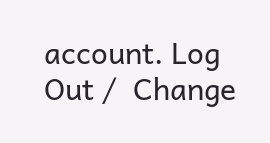account. Log Out /  Change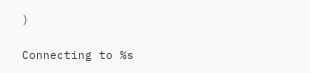)


Connecting to %s